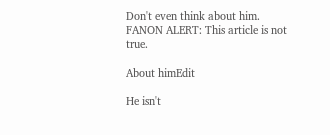Don't even think about him. FANON ALERT: This article is not true.

About himEdit

He isn't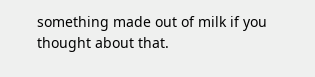something made out of milk if you thought about that.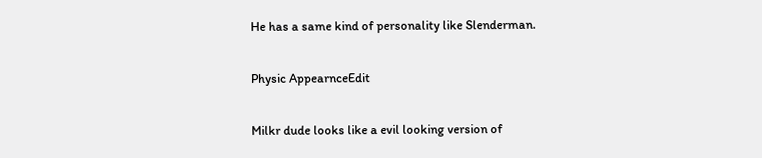He has a same kind of personality like Slenderman.

Physic AppearnceEdit

Milkr dude looks like a evil looking version of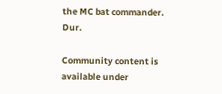the MC bat commander. Dur.

Community content is available under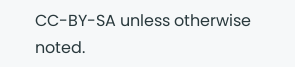CC-BY-SA unless otherwise noted.